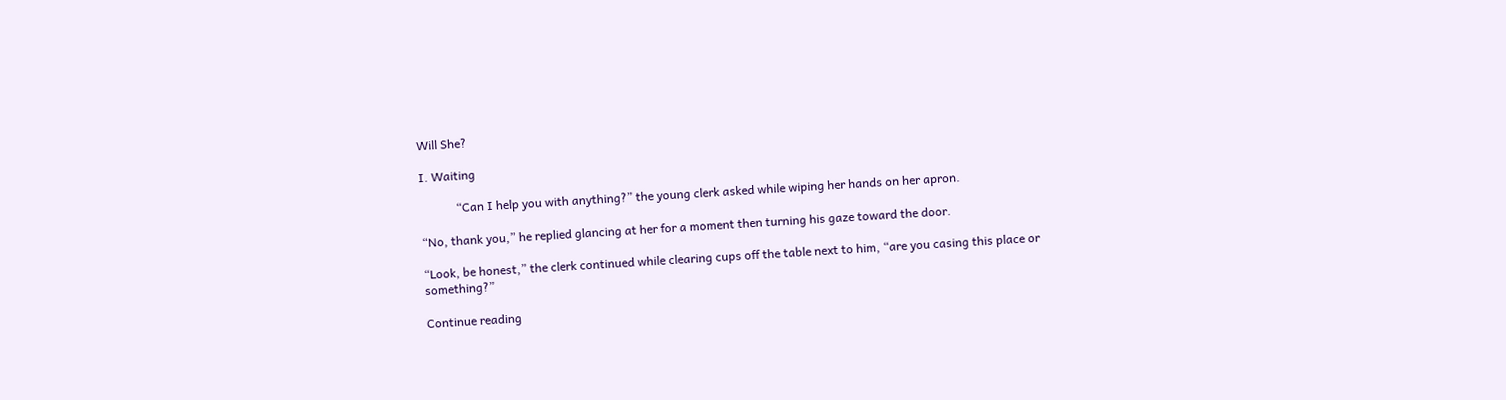Will She?

I. Waiting

            “Can I help you with anything?” the young clerk asked while wiping her hands on her apron.

“No, thank you,” he replied glancing at her for a moment then turning his gaze toward the door.

“Look, be honest,” the clerk continued while clearing cups off the table next to him, “are you casing this place or something?”

Continue reading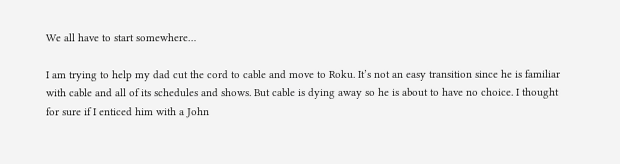We all have to start somewhere…

I am trying to help my dad cut the cord to cable and move to Roku. It’s not an easy transition since he is familiar with cable and all of its schedules and shows. But cable is dying away so he is about to have no choice. I thought for sure if I enticed him with a John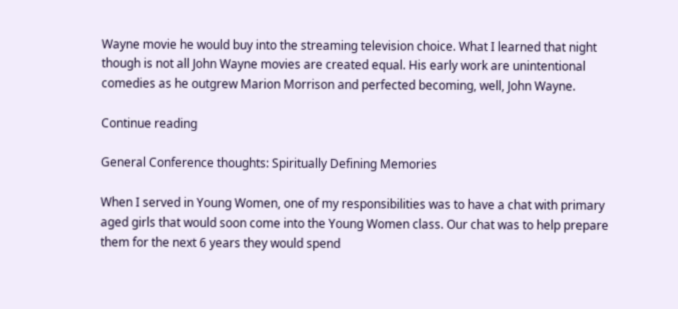Wayne movie he would buy into the streaming television choice. What I learned that night though is not all John Wayne movies are created equal. His early work are unintentional comedies as he outgrew Marion Morrison and perfected becoming, well, John Wayne.

Continue reading

General Conference thoughts: Spiritually Defining Memories

When I served in Young Women, one of my responsibilities was to have a chat with primary aged girls that would soon come into the Young Women class. Our chat was to help prepare them for the next 6 years they would spend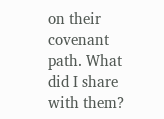on their covenant path. What did I share with them?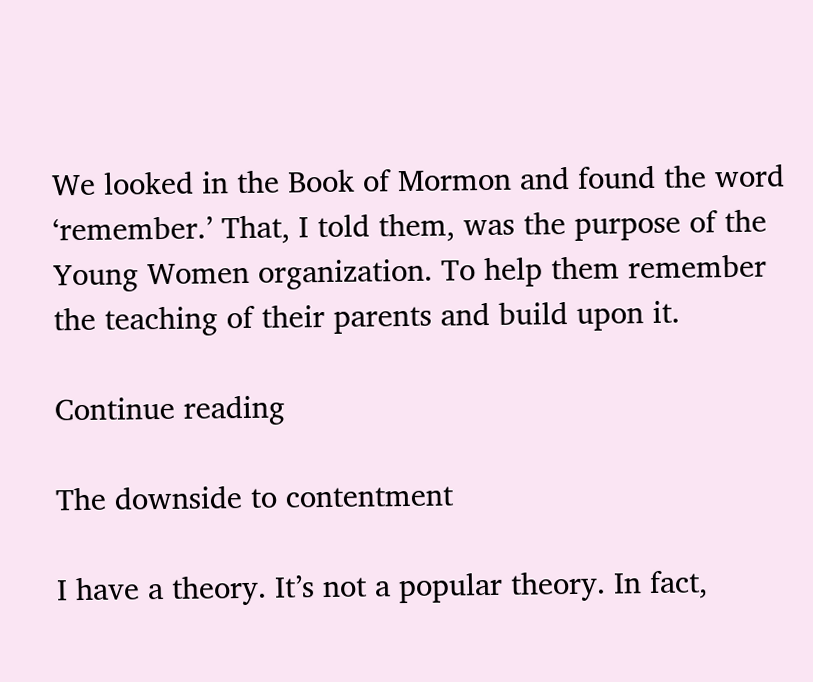We looked in the Book of Mormon and found the word ‘remember.’ That, I told them, was the purpose of the Young Women organization. To help them remember the teaching of their parents and build upon it.

Continue reading

The downside to contentment

I have a theory. It’s not a popular theory. In fact,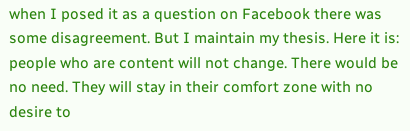when I posed it as a question on Facebook there was some disagreement. But I maintain my thesis. Here it is: people who are content will not change. There would be no need. They will stay in their comfort zone with no desire to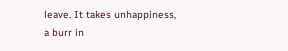leave. It takes unhappiness, a burr in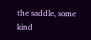the saddle, some kind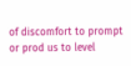of discomfort to prompt or prod us to level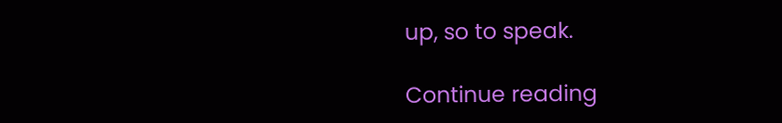up, so to speak.

Continue reading